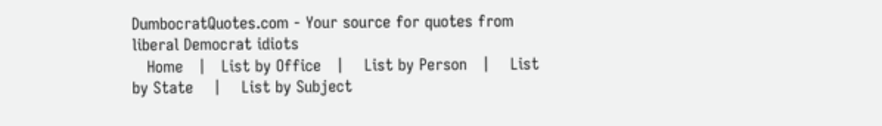DumbocratQuotes.com - Your source for quotes from liberal Democrat idiots
   Home   |   List by Office   |    List by Person   |    List by State    |    List by Subject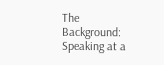The Background:
Speaking at a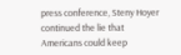press conference, Steny Hoyer continued the lie that Americans could keep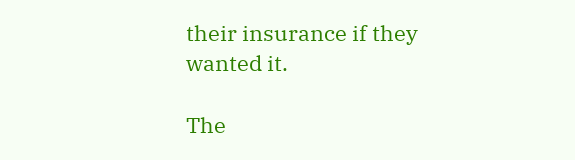their insurance if they wanted it.

The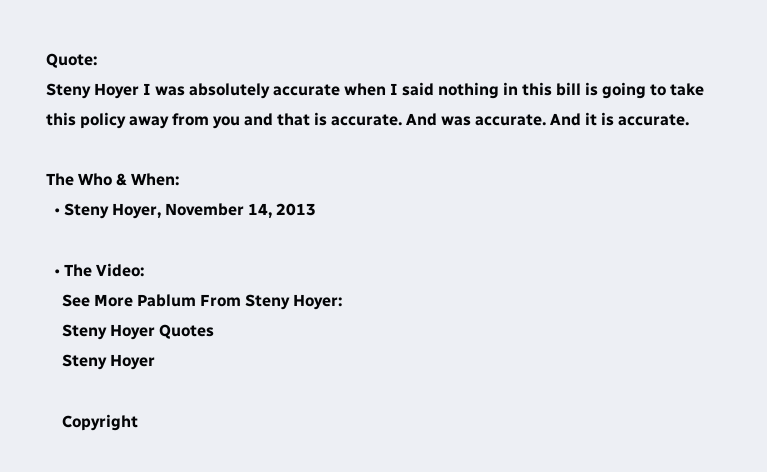Quote:
Steny Hoyer I was absolutely accurate when I said nothing in this bill is going to take this policy away from you and that is accurate. And was accurate. And it is accurate.

The Who & When:
  • Steny Hoyer, November 14, 2013

  • The Video:
    See More Pablum From Steny Hoyer:
    Steny Hoyer Quotes
    Steny Hoyer

    Copyright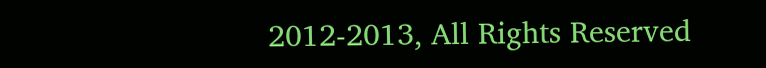2012-2013, All Rights Reserved